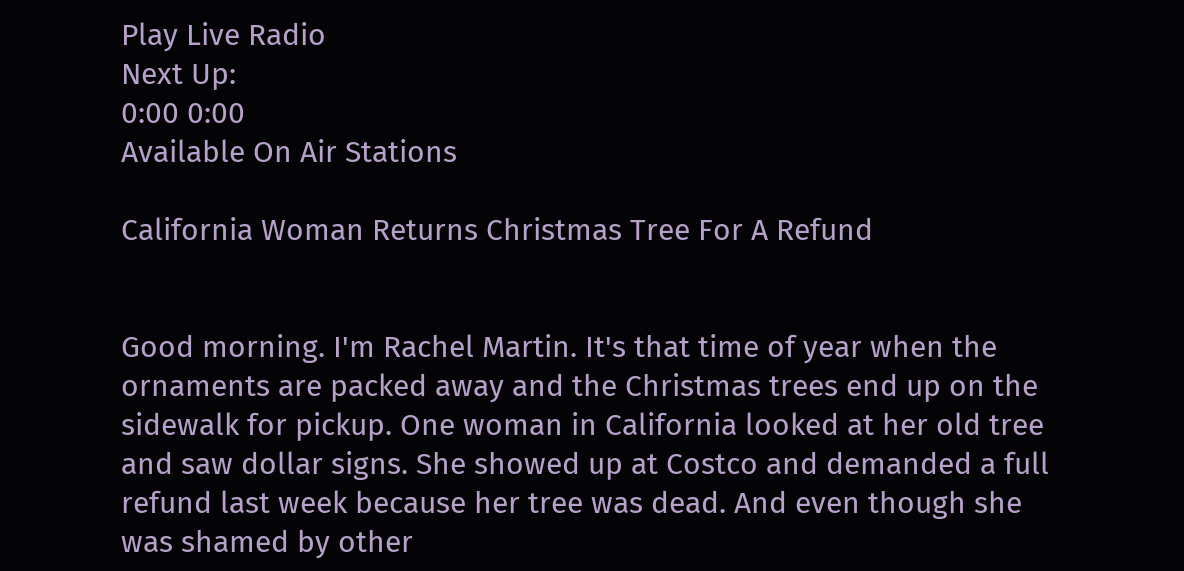Play Live Radio
Next Up:
0:00 0:00
Available On Air Stations

California Woman Returns Christmas Tree For A Refund


Good morning. I'm Rachel Martin. It's that time of year when the ornaments are packed away and the Christmas trees end up on the sidewalk for pickup. One woman in California looked at her old tree and saw dollar signs. She showed up at Costco and demanded a full refund last week because her tree was dead. And even though she was shamed by other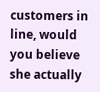customers in line, would you believe she actually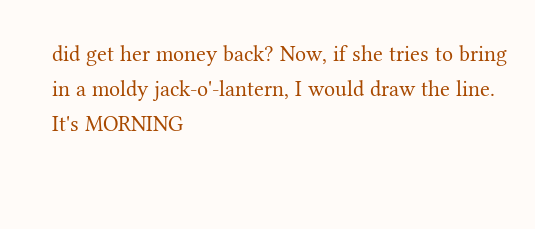did get her money back? Now, if she tries to bring in a moldy jack-o'-lantern, I would draw the line. It's MORNING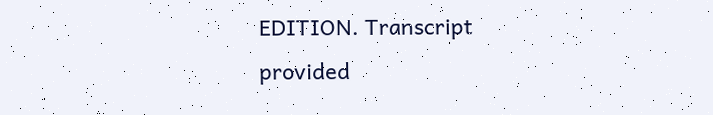EDITION. Transcript provided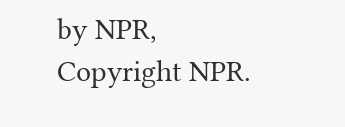by NPR, Copyright NPR.